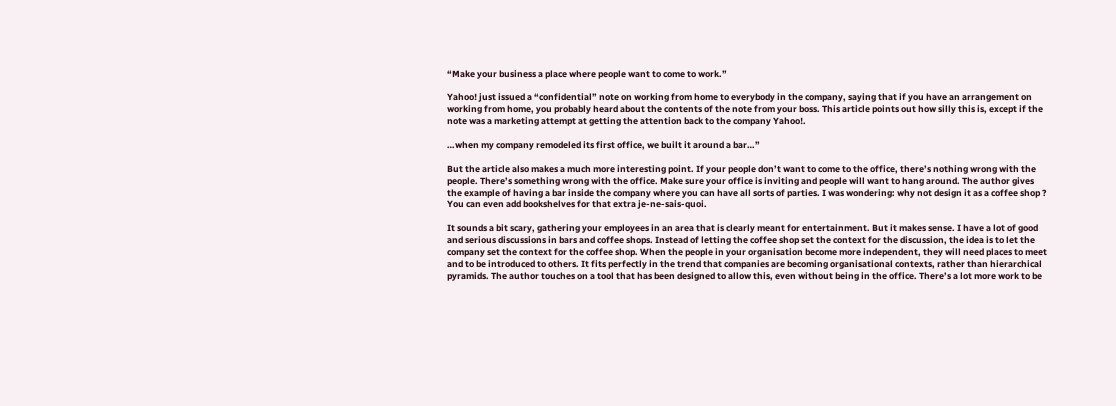“Make your business a place where people want to come to work.”

Yahoo! just issued a “confidential” note on working from home to everybody in the company, saying that if you have an arrangement on working from home, you probably heard about the contents of the note from your boss. This article points out how silly this is, except if the note was a marketing attempt at getting the attention back to the company Yahoo!.

…when my company remodeled its first office, we built it around a bar…”

But the article also makes a much more interesting point. If your people don’t want to come to the office, there’s nothing wrong with the people. There’s something wrong with the office. Make sure your office is inviting and people will want to hang around. The author gives the example of having a bar inside the company where you can have all sorts of parties. I was wondering: why not design it as a coffee shop ?  You can even add bookshelves for that extra je-ne-sais-quoi.

It sounds a bit scary, gathering your employees in an area that is clearly meant for entertainment. But it makes sense. I have a lot of good and serious discussions in bars and coffee shops. Instead of letting the coffee shop set the context for the discussion, the idea is to let the company set the context for the coffee shop. When the people in your organisation become more independent, they will need places to meet and to be introduced to others. It fits perfectly in the trend that companies are becoming organisational contexts, rather than hierarchical pyramids. The author touches on a tool that has been designed to allow this, even without being in the office. There’s a lot more work to be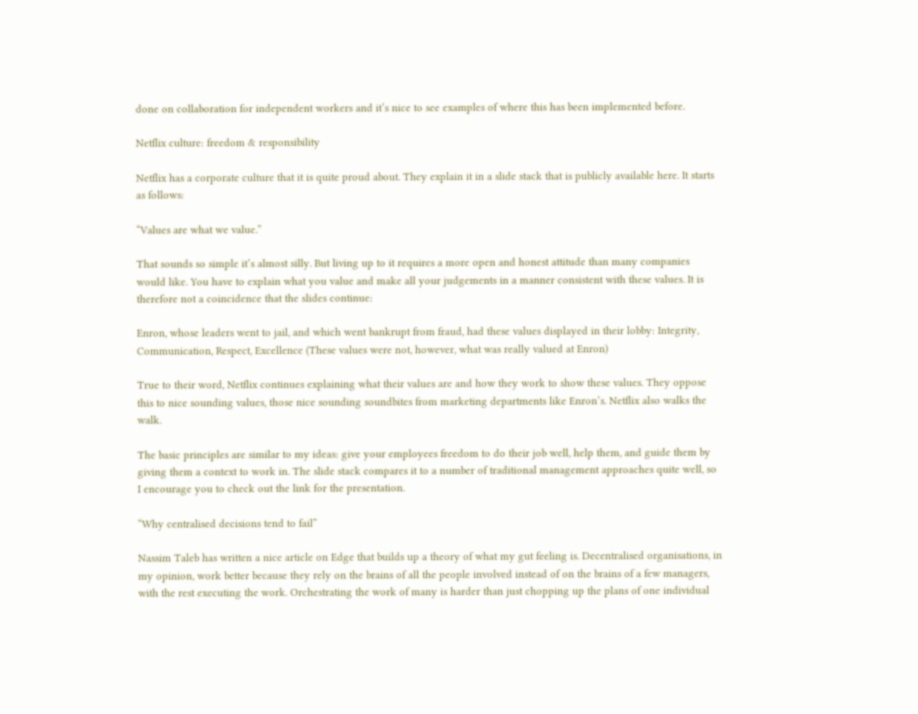done on collaboration for independent workers and it’s nice to see examples of where this has been implemented before.

Netflix culture: freedom & responsibility

Netflix has a corporate culture that it is quite proud about. They explain it in a slide stack that is publicly available here. It starts as follows:

“Values are what we value.”

That sounds so simple it’s almost silly. But living up to it requires a more open and honest attitude than many companies would like. You have to explain what you value and make all your judgements in a manner consistent with these values. It is therefore not a coincidence that the slides continue:

Enron, whose leaders went to jail, and which went bankrupt from fraud, had these values displayed in their lobby: Integrity, Communication, Respect, Excellence (These values were not, however, what was really valued at Enron)

True to their word, Netflix continues explaining what their values are and how they work to show these values. They oppose this to nice sounding values, those nice sounding soundbites from marketing departments like Enron’s. Netflix also walks the walk.

The basic principles are similar to my ideas: give your employees freedom to do their job well, help them, and guide them by giving them a context to work in. The slide stack compares it to a number of traditional management approaches quite well, so I encourage you to check out the link for the presentation.

“Why centralised decisions tend to fail”

Nassim Taleb has written a nice article on Edge that builds up a theory of what my gut feeling is. Decentralised organisations, in my opinion, work better because they rely on the brains of all the people involved instead of on the brains of a few managers, with the rest executing the work. Orchestrating the work of many is harder than just chopping up the plans of one individual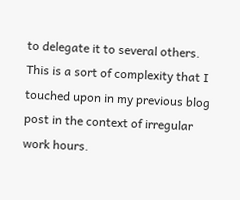to delegate it to several others. This is a sort of complexity that I touched upon in my previous blog post in the context of irregular work hours.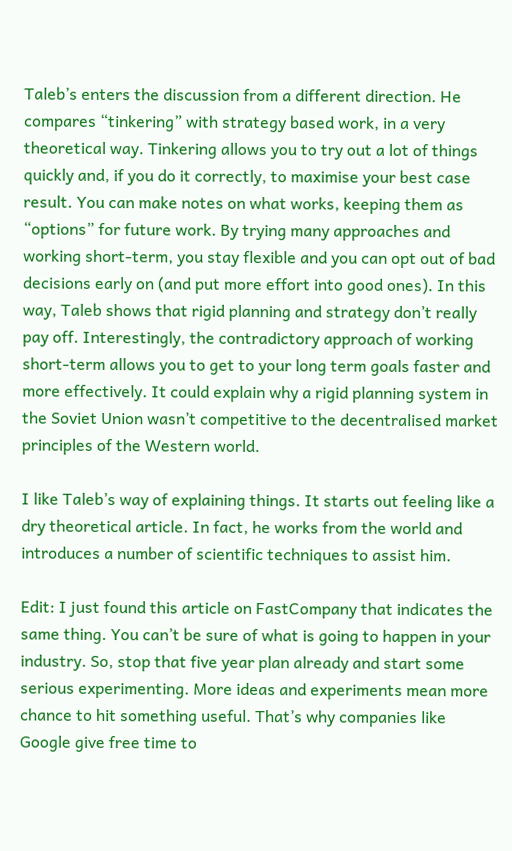Taleb’s enters the discussion from a different direction. He compares “tinkering” with strategy based work, in a very theoretical way. Tinkering allows you to try out a lot of things quickly and, if you do it correctly, to maximise your best case result. You can make notes on what works, keeping them as “options” for future work. By trying many approaches and working short-term, you stay flexible and you can opt out of bad decisions early on (and put more effort into good ones). In this way, Taleb shows that rigid planning and strategy don’t really pay off. Interestingly, the contradictory approach of working short-term allows you to get to your long term goals faster and more effectively. It could explain why a rigid planning system in the Soviet Union wasn’t competitive to the decentralised market principles of the Western world.

I like Taleb’s way of explaining things. It starts out feeling like a dry theoretical article. In fact, he works from the world and introduces a number of scientific techniques to assist him.

Edit: I just found this article on FastCompany that indicates the same thing. You can’t be sure of what is going to happen in your industry. So, stop that five year plan already and start some serious experimenting. More ideas and experiments mean more chance to hit something useful. That’s why companies like Google give free time to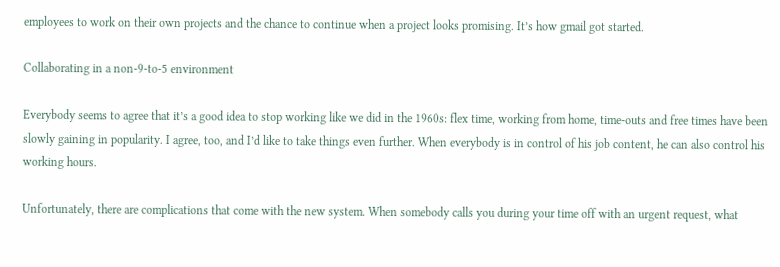employees to work on their own projects and the chance to continue when a project looks promising. It’s how gmail got started.

Collaborating in a non-9-to-5 environment

Everybody seems to agree that it’s a good idea to stop working like we did in the 1960s: flex time, working from home, time-outs and free times have been slowly gaining in popularity. I agree, too, and I’d like to take things even further. When everybody is in control of his job content, he can also control his working hours.

Unfortunately, there are complications that come with the new system. When somebody calls you during your time off with an urgent request, what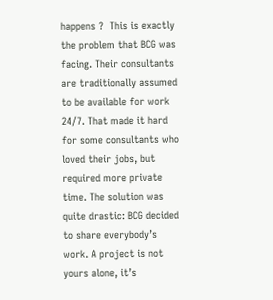happens ?  This is exactly the problem that BCG was facing. Their consultants are traditionally assumed to be available for work 24/7. That made it hard for some consultants who loved their jobs, but required more private time. The solution was quite drastic: BCG decided to share everybody’s work. A project is not yours alone, it’s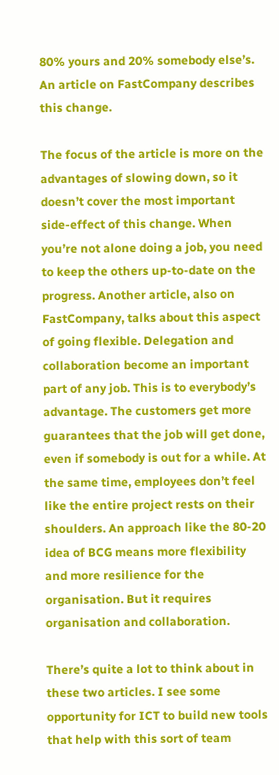80% yours and 20% somebody else’s. An article on FastCompany describes this change.

The focus of the article is more on the advantages of slowing down, so it doesn’t cover the most important side-effect of this change. When you’re not alone doing a job, you need to keep the others up-to-date on the progress. Another article, also on FastCompany, talks about this aspect of going flexible. Delegation and collaboration become an important part of any job. This is to everybody’s advantage. The customers get more guarantees that the job will get done, even if somebody is out for a while. At the same time, employees don’t feel like the entire project rests on their shoulders. An approach like the 80-20 idea of BCG means more flexibility and more resilience for the organisation. But it requires organisation and collaboration.

There’s quite a lot to think about in these two articles. I see some opportunity for ICT to build new tools that help with this sort of team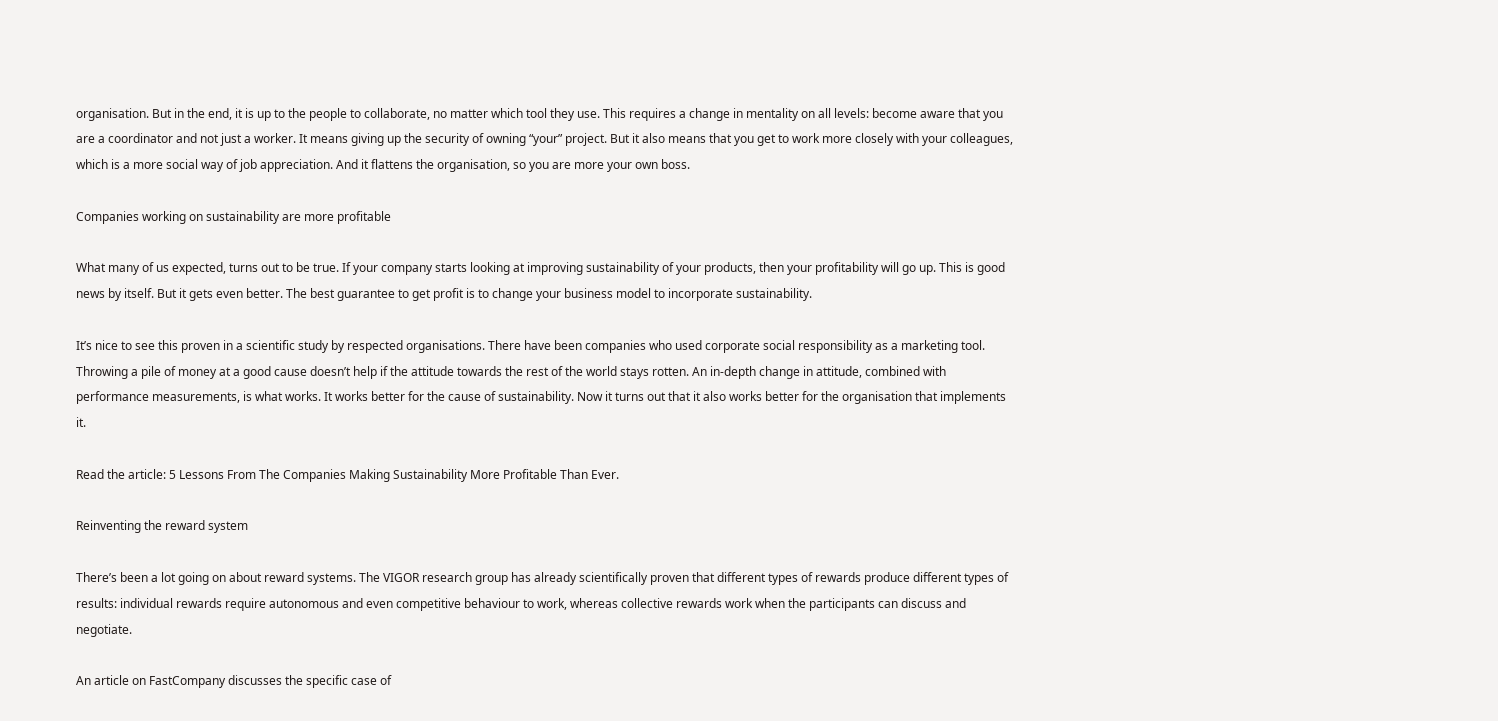organisation. But in the end, it is up to the people to collaborate, no matter which tool they use. This requires a change in mentality on all levels: become aware that you are a coordinator and not just a worker. It means giving up the security of owning “your” project. But it also means that you get to work more closely with your colleagues, which is a more social way of job appreciation. And it flattens the organisation, so you are more your own boss.

Companies working on sustainability are more profitable

What many of us expected, turns out to be true. If your company starts looking at improving sustainability of your products, then your profitability will go up. This is good news by itself. But it gets even better. The best guarantee to get profit is to change your business model to incorporate sustainability.

It’s nice to see this proven in a scientific study by respected organisations. There have been companies who used corporate social responsibility as a marketing tool. Throwing a pile of money at a good cause doesn’t help if the attitude towards the rest of the world stays rotten. An in-depth change in attitude, combined with performance measurements, is what works. It works better for the cause of sustainability. Now it turns out that it also works better for the organisation that implements it.

Read the article: 5 Lessons From The Companies Making Sustainability More Profitable Than Ever.

Reinventing the reward system

There’s been a lot going on about reward systems. The VIGOR research group has already scientifically proven that different types of rewards produce different types of results: individual rewards require autonomous and even competitive behaviour to work, whereas collective rewards work when the participants can discuss and negotiate.

An article on FastCompany discusses the specific case of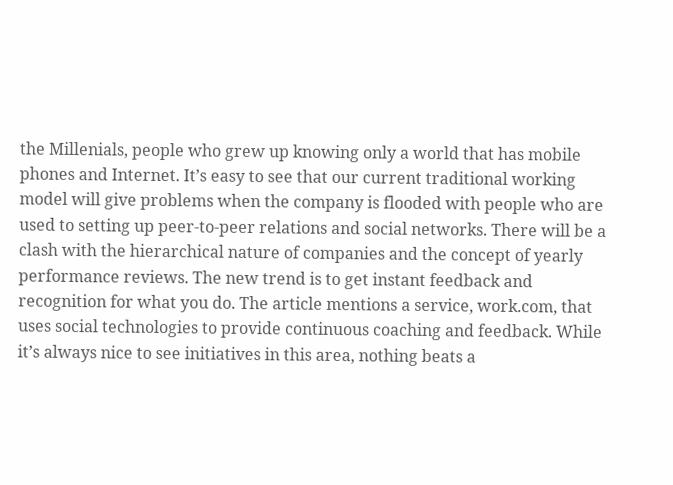the Millenials, people who grew up knowing only a world that has mobile phones and Internet. It’s easy to see that our current traditional working model will give problems when the company is flooded with people who are used to setting up peer-to-peer relations and social networks. There will be a clash with the hierarchical nature of companies and the concept of yearly performance reviews. The new trend is to get instant feedback and recognition for what you do. The article mentions a service, work.com, that uses social technologies to provide continuous coaching and feedback. While it’s always nice to see initiatives in this area, nothing beats a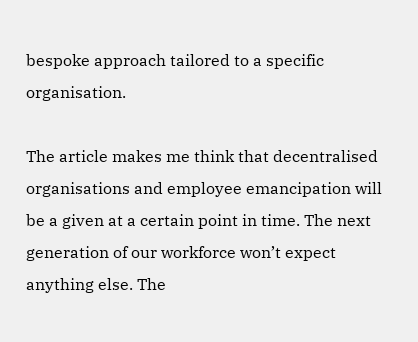bespoke approach tailored to a specific organisation.

The article makes me think that decentralised organisations and employee emancipation will be a given at a certain point in time. The next generation of our workforce won’t expect anything else. The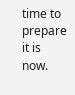time to prepare it is now.